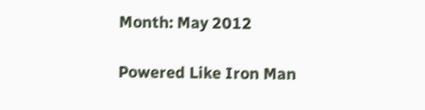Month: May 2012

Powered Like Iron Man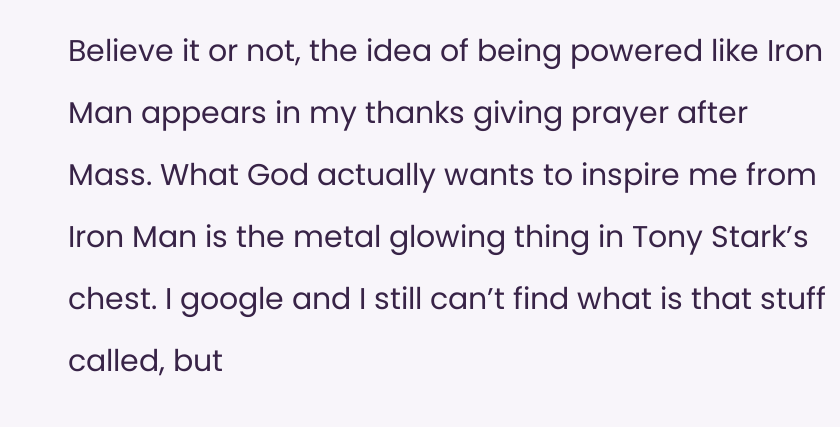Believe it or not, the idea of being powered like Iron Man appears in my thanks giving prayer after Mass. What God actually wants to inspire me from Iron Man is the metal glowing thing in Tony Stark’s chest. I google and I still can’t find what is that stuff called, but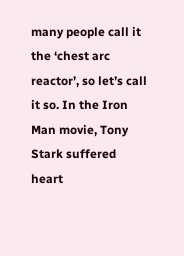many people call it the ‘chest arc reactor’, so let’s call it so. In the Iron Man movie, Tony Stark suffered heart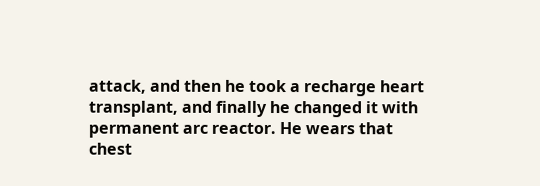attack, and then he took a recharge heart transplant, and finally he changed it with permanent arc reactor. He wears that chest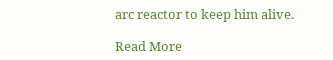arc reactor to keep him alive.

Read More